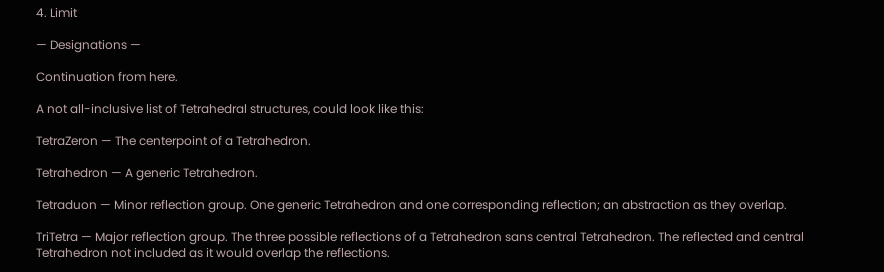4. Limit

— Designations —

Continuation from here.

A not all-inclusive list of Tetrahedral structures, could look like this:

TetraZeron — The centerpoint of a Tetrahedron.

Tetrahedron — A generic Tetrahedron.

Tetraduon — Minor reflection group. One generic Tetrahedron and one corresponding reflection; an abstraction as they overlap.

TriTetra — Major reflection group. The three possible reflections of a Tetrahedron sans central Tetrahedron. The reflected and central Tetrahedron not included as it would overlap the reflections.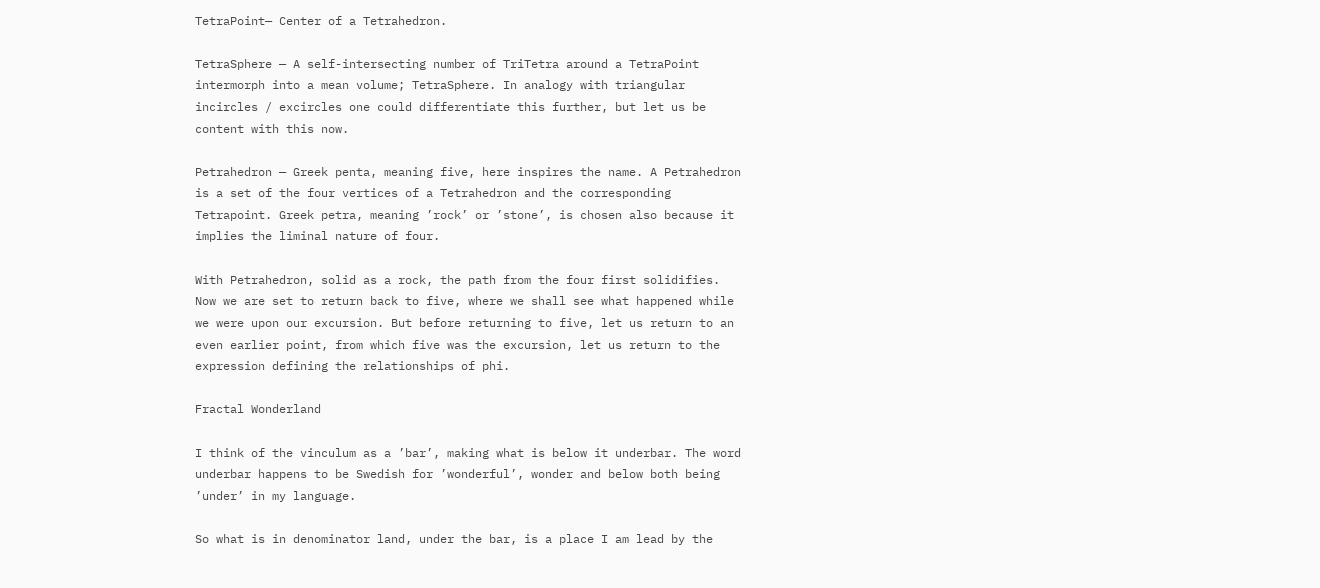TetraPoint— Center of a Tetrahedron.

TetraSphere — A self-intersecting number of TriTetra around a TetraPoint intermorph into a mean volume; TetraSphere. In analogy with triangular incircles / excircles one could differentiate this further, but let us be content with this now.

Petrahedron — Greek penta, meaning five, here inspires the name. A Petrahedron is a set of the four vertices of a Tetrahedron and the corresponding Tetrapoint. Greek petra, meaning ’rock’ or ’stone’, is chosen also because it implies the liminal nature of four.

With Petrahedron, solid as a rock, the path from the four first solidifies. Now we are set to return back to five, where we shall see what happened while we were upon our excursion. But before returning to five, let us return to an even earlier point, from which five was the excursion, let us return to the expression defining the relationships of phi.

Fractal Wonderland

I think of the vinculum as a ’bar’, making what is below it underbar. The word underbar happens to be Swedish for ’wonderful’, wonder and below both being ’under’ in my language.

So what is in denominator land, under the bar, is a place I am lead by the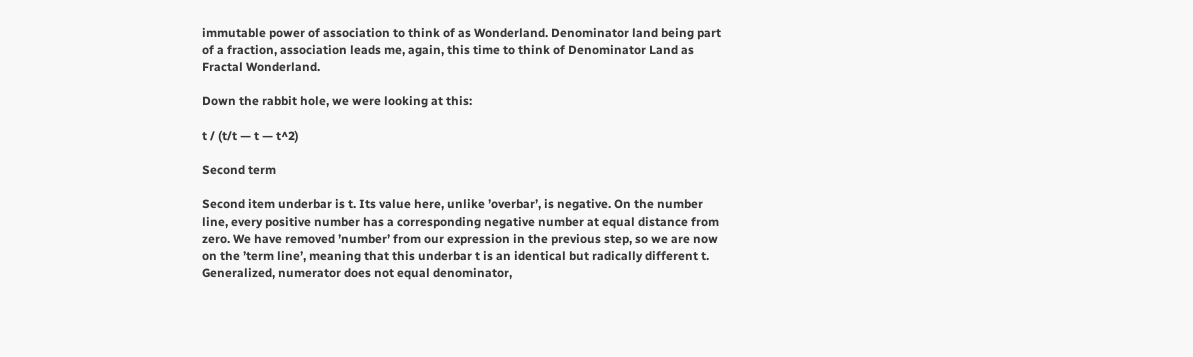immutable power of association to think of as Wonderland. Denominator land being part of a fraction, association leads me, again, this time to think of Denominator Land as Fractal Wonderland.

Down the rabbit hole, we were looking at this:

t / (t/t — t — t^2)

Second term

Second item underbar is t. Its value here, unlike ’overbar’, is negative. On the number line, every positive number has a corresponding negative number at equal distance from zero. We have removed ’number’ from our expression in the previous step, so we are now on the ’term line’, meaning that this underbar t is an identical but radically different t. Generalized, numerator does not equal denominator,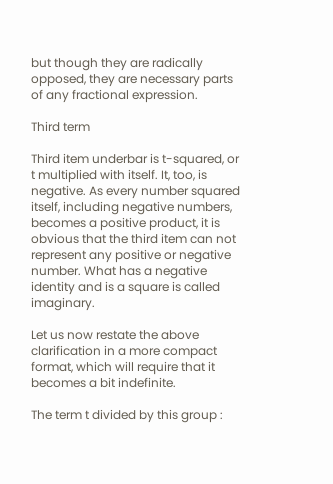but though they are radically opposed, they are necessary parts of any fractional expression.

Third term

Third item underbar is t-squared, or t multiplied with itself. It, too, is negative. As every number squared itself, including negative numbers, becomes a positive product, it is obvious that the third item can not represent any positive or negative number. What has a negative identity and is a square is called imaginary.

Let us now restate the above clarification in a more compact format, which will require that it becomes a bit indefinite.

The term t divided by this group :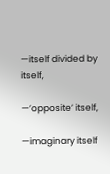—itself divided by itself,

—’opposite’ itself,

—imaginary itself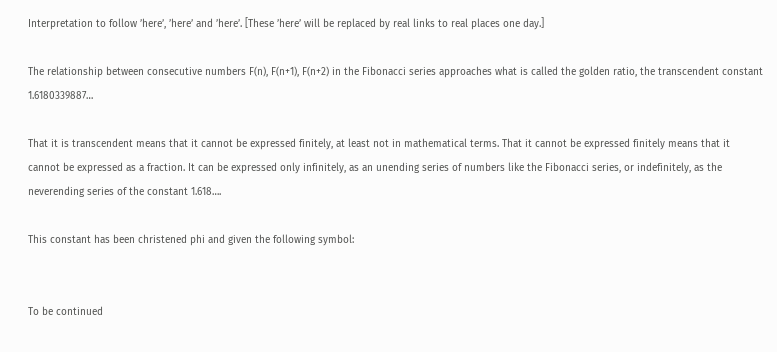Interpretation to follow ’here’, ’here’ and ’here’. [These ’here’ will be replaced by real links to real places one day.]

The relationship between consecutive numbers F(n), F(n+1), F(n+2) in the Fibonacci series approaches what is called the golden ratio, the transcendent constant 1.6180339887…

That it is transcendent means that it cannot be expressed finitely, at least not in mathematical terms. That it cannot be expressed finitely means that it cannot be expressed as a fraction. It can be expressed only infinitely, as an unending series of numbers like the Fibonacci series, or indefinitely, as the neverending series of the constant 1.618….

This constant has been christened phi and given the following symbol:


To be continued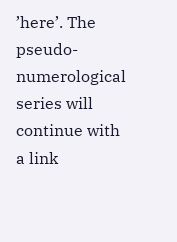’here’. The pseudo-numerological series will continue with a link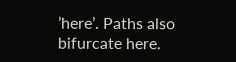’here’. Paths also bifurcate here.